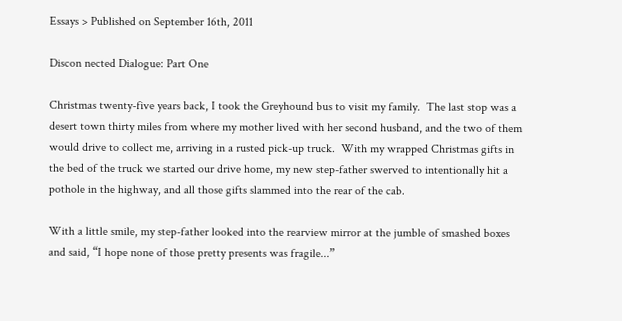Essays > Published on September 16th, 2011

Discon nected Dialogue: Part One

Christmas twenty-five years back, I took the Greyhound bus to visit my family.  The last stop was a desert town thirty miles from where my mother lived with her second husband, and the two of them would drive to collect me, arriving in a rusted pick-up truck.  With my wrapped Christmas gifts in the bed of the truck we started our drive home, my new step-father swerved to intentionally hit a pothole in the highway, and all those gifts slammed into the rear of the cab.

With a little smile, my step-father looked into the rearview mirror at the jumble of smashed boxes and said, “I hope none of those pretty presents was fragile...”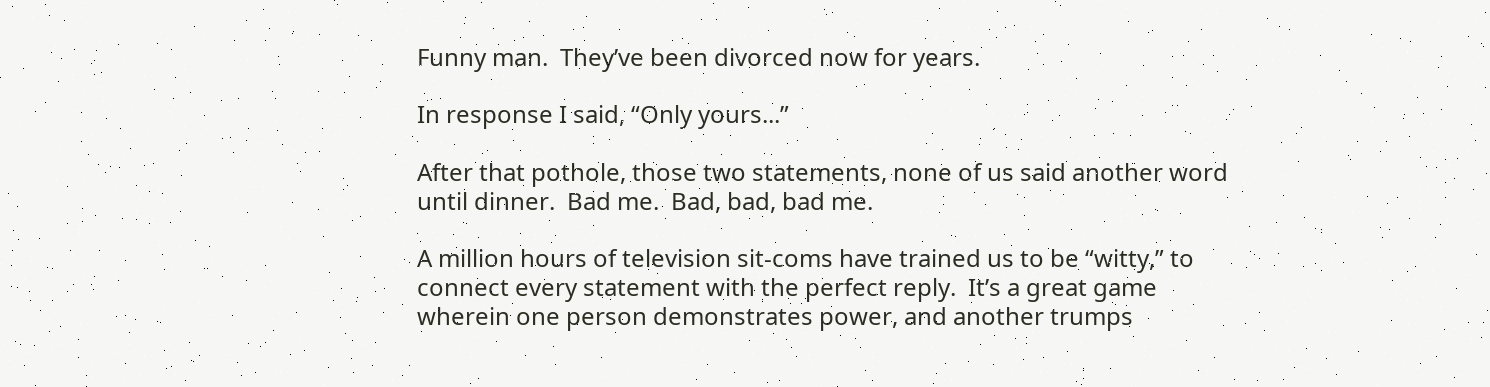Funny man.  They’ve been divorced now for years.

In response I said, “Only yours...”

After that pothole, those two statements, none of us said another word until dinner.  Bad me.  Bad, bad, bad me.

A million hours of television sit-coms have trained us to be “witty,” to connect every statement with the perfect reply.  It’s a great game wherein one person demonstrates power, and another trumps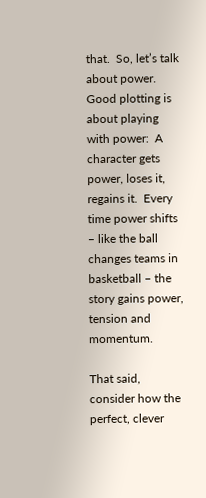that.  So, let’s talk about power.  Good plotting is about playing with power:  A character gets power, loses it, regains it.  Every time power shifts – like the ball changes teams in basketball – the story gains power, tension and momentum.

That said, consider how the perfect, clever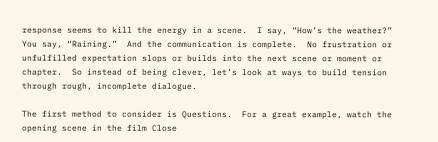response seems to kill the energy in a scene.  I say, “How’s the weather?”  You say, “Raining.”  And the communication is complete.  No frustration or unfulfilled expectation slops or builds into the next scene or moment or chapter.  So instead of being clever, let’s look at ways to build tension through rough, incomplete dialogue.

The first method to consider is Questions.  For a great example, watch the opening scene in the film Close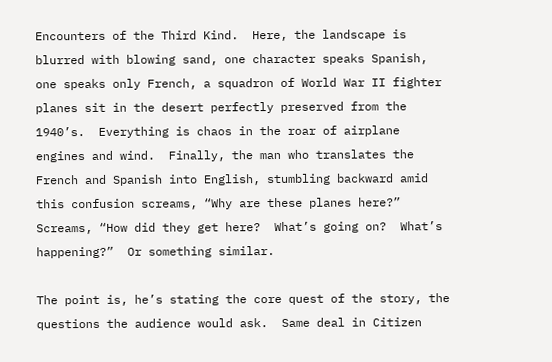Encounters of the Third Kind.  Here, the landscape is blurred with blowing sand, one character speaks Spanish, one speaks only French, a squadron of World War II fighter planes sit in the desert perfectly preserved from the 1940’s.  Everything is chaos in the roar of airplane engines and wind.  Finally, the man who translates the French and Spanish into English, stumbling backward amid this confusion screams, “Why are these planes here?”  Screams, “How did they get here?  What’s going on?  What’s happening?”  Or something similar.

The point is, he’s stating the core quest of the story, the questions the audience would ask.  Same deal in Citizen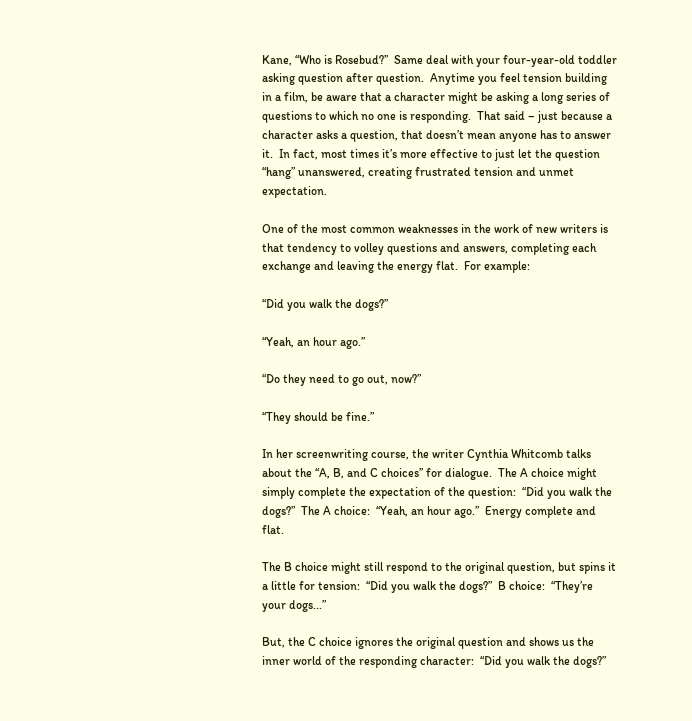Kane, “Who is Rosebud?”  Same deal with your four-year-old toddler asking question after question.  Anytime you feel tension building in a film, be aware that a character might be asking a long series of questions to which no one is responding.  That said – just because a character asks a question, that doesn’t mean anyone has to answer it.  In fact, most times it’s more effective to just let the question “hang” unanswered, creating frustrated tension and unmet expectation.

One of the most common weaknesses in the work of new writers is that tendency to volley questions and answers, completing each exchange and leaving the energy flat.  For example:

“Did you walk the dogs?”

“Yeah, an hour ago.”

“Do they need to go out, now?”

“They should be fine.”

In her screenwriting course, the writer Cynthia Whitcomb talks about the “A, B, and C choices” for dialogue.  The A choice might simply complete the expectation of the question:  “Did you walk the dogs?”  The A choice:  “Yeah, an hour ago.”  Energy complete and flat.

The B choice might still respond to the original question, but spins it a little for tension:  “Did you walk the dogs?”  B choice:  “They’re your dogs...”

But, the C choice ignores the original question and shows us the inner world of the responding character:  “Did you walk the dogs?”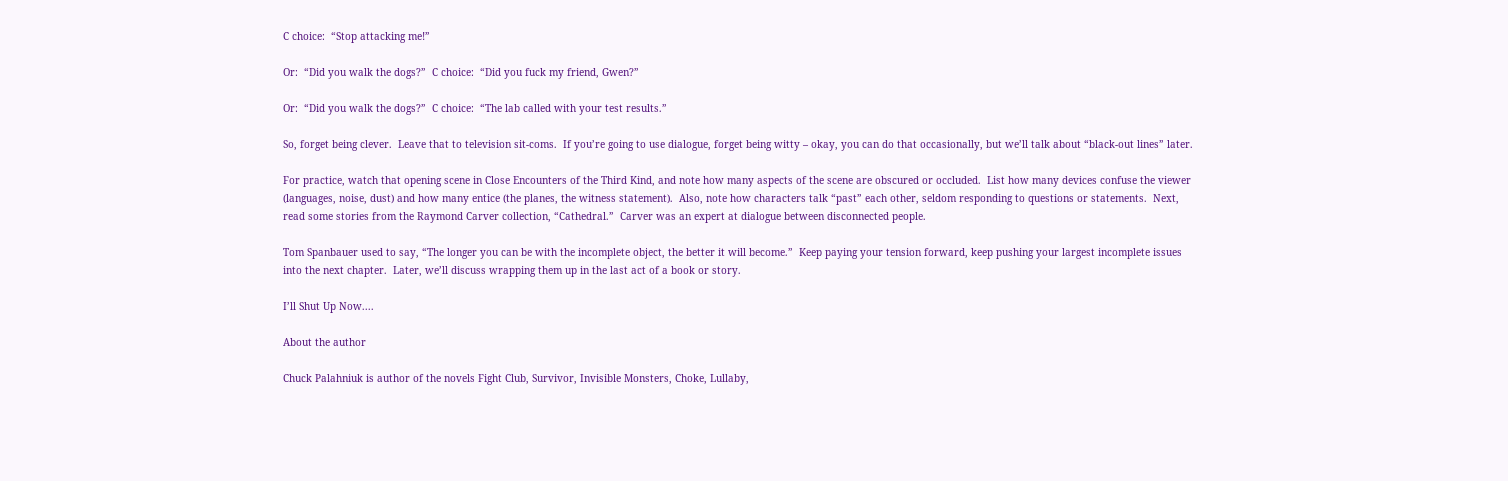C choice:  “Stop attacking me!”

Or:  “Did you walk the dogs?”  C choice:  “Did you fuck my friend, Gwen?”

Or:  “Did you walk the dogs?”  C choice:  “The lab called with your test results.”

So, forget being clever.  Leave that to television sit-coms.  If you’re going to use dialogue, forget being witty – okay, you can do that occasionally, but we’ll talk about “black-out lines” later.

For practice, watch that opening scene in Close Encounters of the Third Kind, and note how many aspects of the scene are obscured or occluded.  List how many devices confuse the viewer (languages, noise, dust) and how many entice (the planes, the witness statement).  Also, note how characters talk “past” each other, seldom responding to questions or statements.  Next, read some stories from the Raymond Carver collection, “Cathedral.”  Carver was an expert at dialogue between disconnected people.

Tom Spanbauer used to say, “The longer you can be with the incomplete object, the better it will become.”  Keep paying your tension forward, keep pushing your largest incomplete issues into the next chapter.  Later, we’ll discuss wrapping them up in the last act of a book or story.

I’ll Shut Up Now....

About the author

Chuck Palahniuk is author of the novels Fight Club, Survivor, Invisible Monsters, Choke, Lullaby,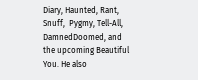Diary, Haunted, Rant, Snuff,  Pygmy, Tell-All, DamnedDoomed, and the upcoming Beautiful You. He also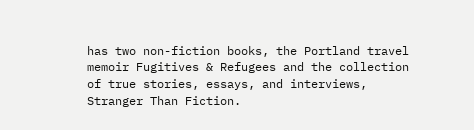has two non-fiction books, the Portland travel memoir Fugitives & Refugees and the collection of true stories, essays, and interviews, Stranger Than Fiction.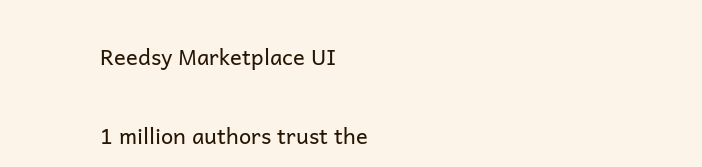Reedsy Marketplace UI

1 million authors trust the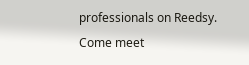professionals on Reedsy. Come meet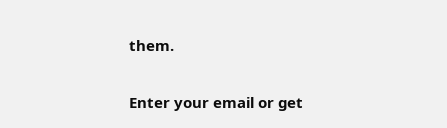them.

Enter your email or get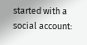started with a social account: